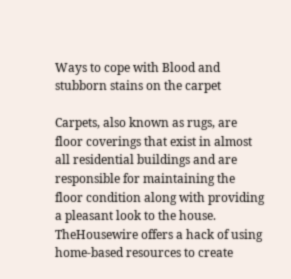Ways to cope with Blood and stubborn stains on the carpet

Carpets, also known as rugs, are floor coverings that exist in almost all residential buildings and are responsible for maintaining the floor condition along with providing a pleasant look to the house. TheHousewire offers a hack of using home-based resources to create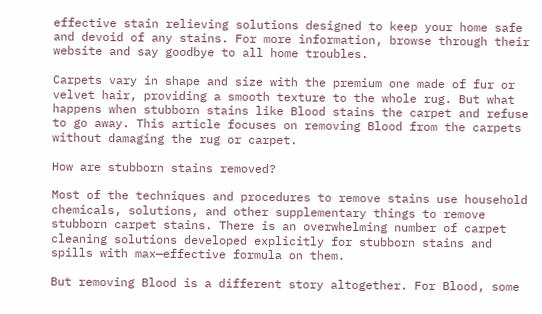effective stain relieving solutions designed to keep your home safe and devoid of any stains. For more information, browse through their website and say goodbye to all home troubles.

Carpets vary in shape and size with the premium one made of fur or velvet hair, providing a smooth texture to the whole rug. But what happens when stubborn stains like Blood stains the carpet and refuse to go away. This article focuses on removing Blood from the carpets without damaging the rug or carpet.

How are stubborn stains removed?

Most of the techniques and procedures to remove stains use household chemicals, solutions, and other supplementary things to remove stubborn carpet stains. There is an overwhelming number of carpet cleaning solutions developed explicitly for stubborn stains and spills with max—effective formula on them.

But removing Blood is a different story altogether. For Blood, some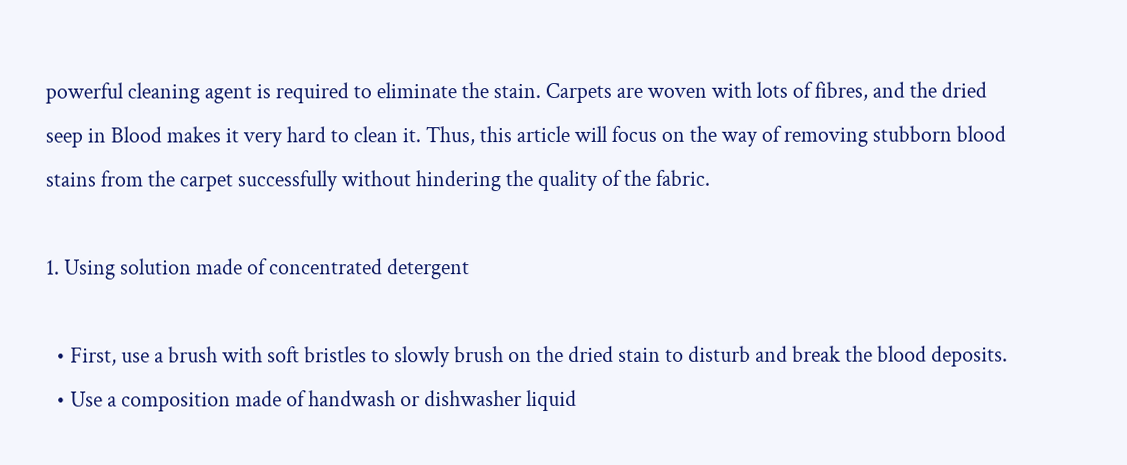powerful cleaning agent is required to eliminate the stain. Carpets are woven with lots of fibres, and the dried seep in Blood makes it very hard to clean it. Thus, this article will focus on the way of removing stubborn blood stains from the carpet successfully without hindering the quality of the fabric.

1. Using solution made of concentrated detergent

  • First, use a brush with soft bristles to slowly brush on the dried stain to disturb and break the blood deposits.
  • Use a composition made of handwash or dishwasher liquid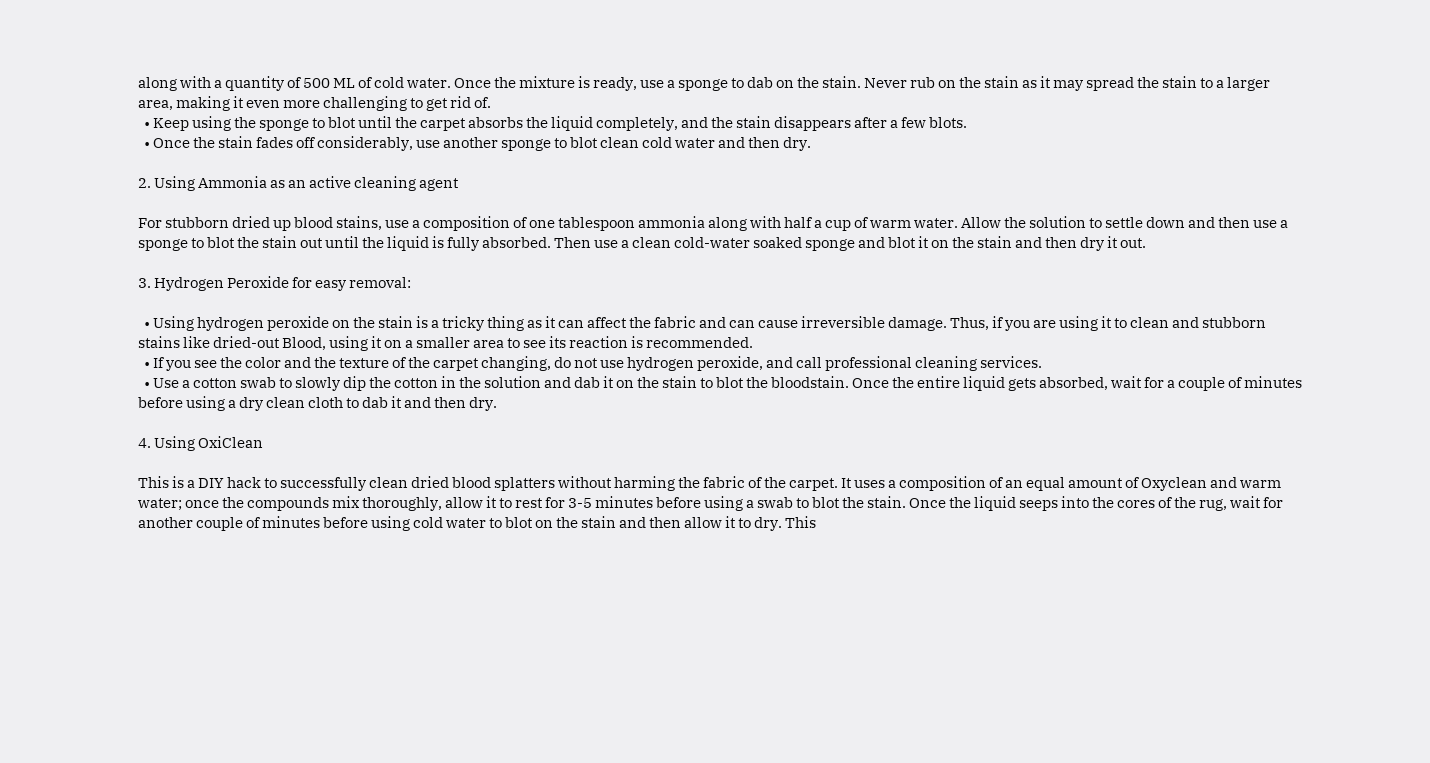along with a quantity of 500 ML of cold water. Once the mixture is ready, use a sponge to dab on the stain. Never rub on the stain as it may spread the stain to a larger area, making it even more challenging to get rid of.
  • Keep using the sponge to blot until the carpet absorbs the liquid completely, and the stain disappears after a few blots.
  • Once the stain fades off considerably, use another sponge to blot clean cold water and then dry.

2. Using Ammonia as an active cleaning agent

For stubborn dried up blood stains, use a composition of one tablespoon ammonia along with half a cup of warm water. Allow the solution to settle down and then use a sponge to blot the stain out until the liquid is fully absorbed. Then use a clean cold-water soaked sponge and blot it on the stain and then dry it out.

3. Hydrogen Peroxide for easy removal:

  • Using hydrogen peroxide on the stain is a tricky thing as it can affect the fabric and can cause irreversible damage. Thus, if you are using it to clean and stubborn stains like dried-out Blood, using it on a smaller area to see its reaction is recommended.
  • If you see the color and the texture of the carpet changing, do not use hydrogen peroxide, and call professional cleaning services.
  • Use a cotton swab to slowly dip the cotton in the solution and dab it on the stain to blot the bloodstain. Once the entire liquid gets absorbed, wait for a couple of minutes before using a dry clean cloth to dab it and then dry.

4. Using OxiClean

This is a DIY hack to successfully clean dried blood splatters without harming the fabric of the carpet. It uses a composition of an equal amount of Oxyclean and warm water; once the compounds mix thoroughly, allow it to rest for 3-5 minutes before using a swab to blot the stain. Once the liquid seeps into the cores of the rug, wait for another couple of minutes before using cold water to blot on the stain and then allow it to dry. This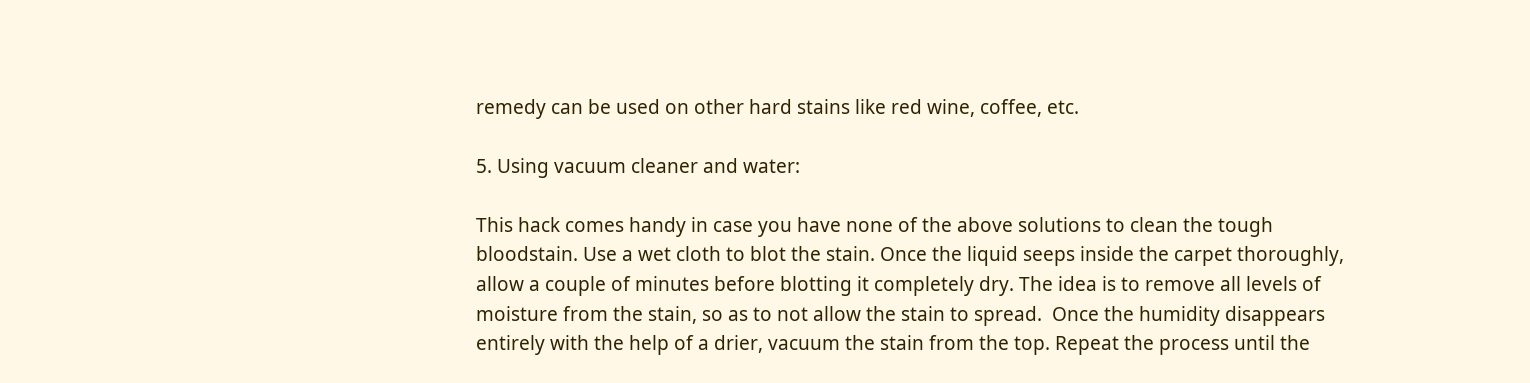remedy can be used on other hard stains like red wine, coffee, etc.

5. Using vacuum cleaner and water:

This hack comes handy in case you have none of the above solutions to clean the tough bloodstain. Use a wet cloth to blot the stain. Once the liquid seeps inside the carpet thoroughly, allow a couple of minutes before blotting it completely dry. The idea is to remove all levels of moisture from the stain, so as to not allow the stain to spread.  Once the humidity disappears entirely with the help of a drier, vacuum the stain from the top. Repeat the process until the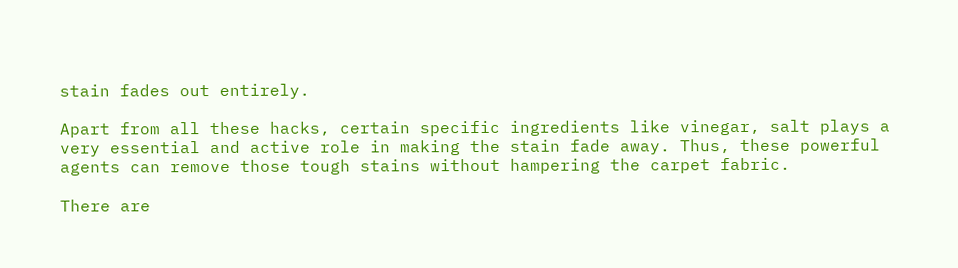stain fades out entirely.

Apart from all these hacks, certain specific ingredients like vinegar, salt plays a very essential and active role in making the stain fade away. Thus, these powerful agents can remove those tough stains without hampering the carpet fabric.

There are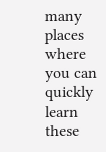many places where you can quickly learn these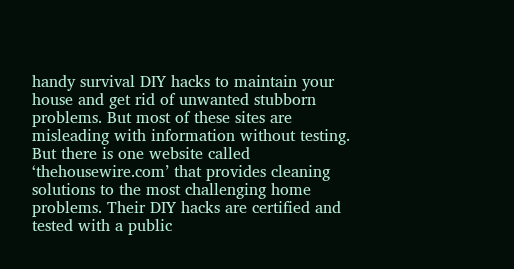handy survival DIY hacks to maintain your house and get rid of unwanted stubborn problems. But most of these sites are misleading with information without testing. But there is one website called ‘thehousewire.com’ that provides cleaning solutions to the most challenging home problems. Their DIY hacks are certified and tested with a public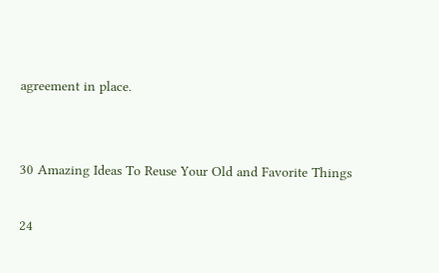agreement in place.


30 Amazing Ideas To Reuse Your Old and Favorite Things

24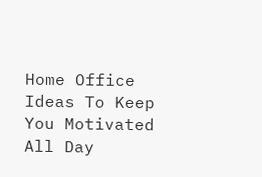Home Office Ideas To Keep You Motivated All Day